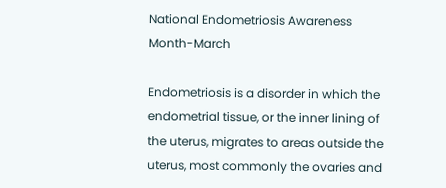National Endometriosis Awareness Month-March

Endometriosis is a disorder in which the endometrial tissue, or the inner lining of the uterus, migrates to areas outside the uterus, most commonly the ovaries and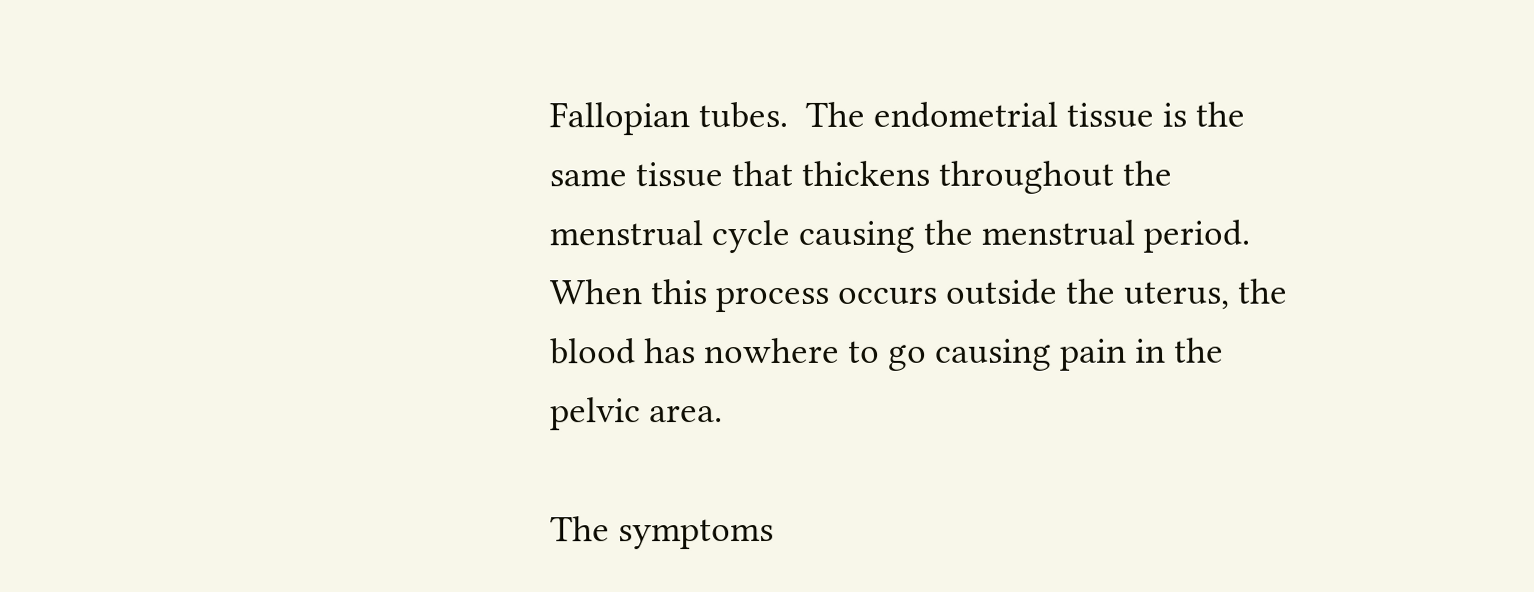Fallopian tubes.  The endometrial tissue is the same tissue that thickens throughout the menstrual cycle causing the menstrual period.  When this process occurs outside the uterus, the blood has nowhere to go causing pain in the pelvic area.

The symptoms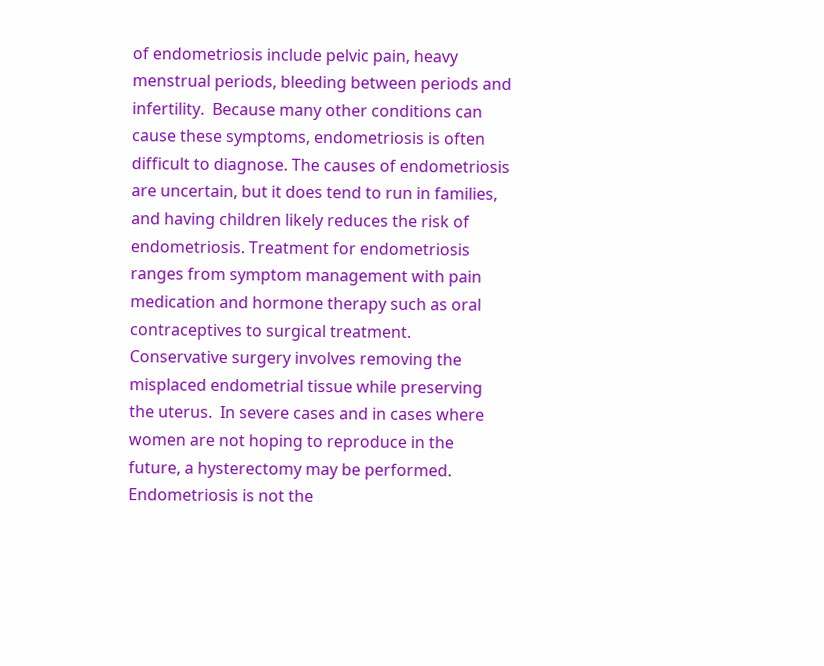of endometriosis include pelvic pain, heavy menstrual periods, bleeding between periods and infertility.  Because many other conditions can cause these symptoms, endometriosis is often difficult to diagnose. The causes of endometriosis are uncertain, but it does tend to run in families, and having children likely reduces the risk of endometriosis. Treatment for endometriosis ranges from symptom management with pain medication and hormone therapy such as oral contraceptives to surgical treatment. Conservative surgery involves removing the misplaced endometrial tissue while preserving the uterus.  In severe cases and in cases where women are not hoping to reproduce in the future, a hysterectomy may be performed.  Endometriosis is not the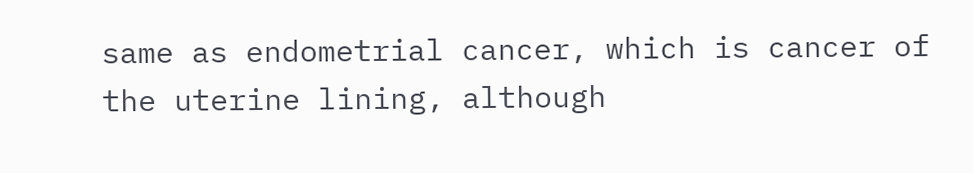same as endometrial cancer, which is cancer of the uterine lining, although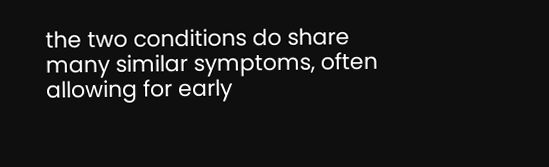the two conditions do share many similar symptoms, often allowing for early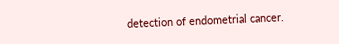detection of endometrial cancer.